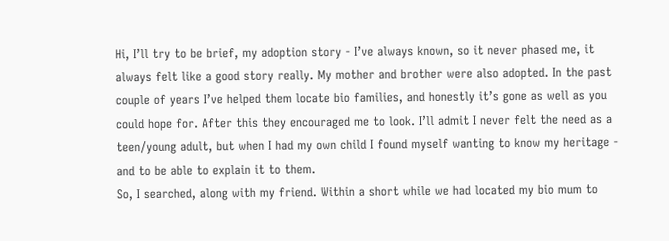Hi, I’ll try to be brief, my adoption story - I’ve always known, so it never phased me, it always felt like a good story really. My mother and brother were also adopted. In the past couple of years I’ve helped them locate bio families, and honestly it’s gone as well as you could hope for. After this they encouraged me to look. I’ll admit I never felt the need as a teen/young adult, but when I had my own child I found myself wanting to know my heritage - and to be able to explain it to them.
So, I searched, along with my friend. Within a short while we had located my bio mum to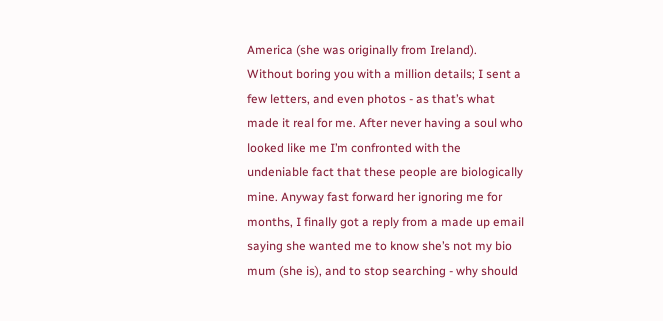America (she was originally from Ireland). Without boring you with a million details; I sent a few letters, and even photos - as that’s what made it real for me. After never having a soul who looked like me I’m confronted with the undeniable fact that these people are biologically mine. Anyway fast forward her ignoring me for months, I finally got a reply from a made up email saying she wanted me to know she’s not my bio mum (she is), and to stop searching - why should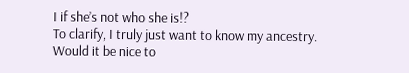I if she’s not who she is!?
To clarify, I truly just want to know my ancestry. Would it be nice to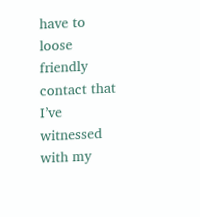have to loose friendly contact that I’ve witnessed with my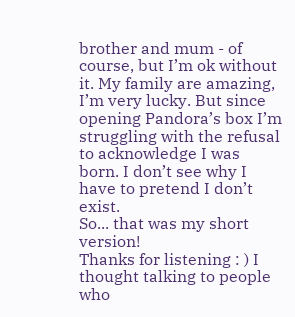brother and mum - of course, but I’m ok without it. My family are amazing, I’m very lucky. But since opening Pandora’s box I’m struggling with the refusal to acknowledge I was born. I don’t see why I have to pretend I don’t exist.
So... that was my short version!
Thanks for listening : ) I thought talking to people who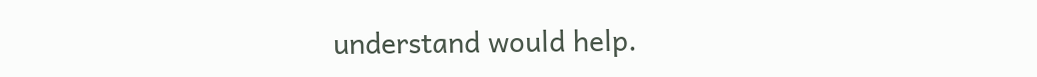understand would help.